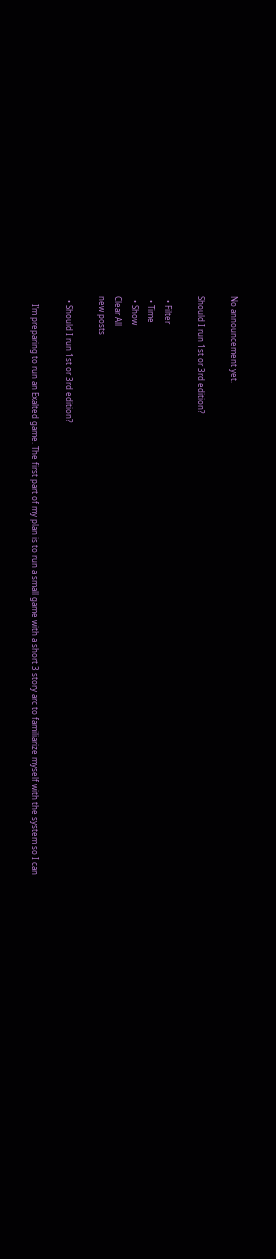No announcement yet.

Should I run 1st or 3rd edition?

  • Filter
  • Time
  • Show
Clear All
new posts

  • Should I run 1st or 3rd edition?

    I’m preparing to run an Exalted game. The first part of my plan is to run a small game with a short 3 story arc to familiarize myself with the system so I can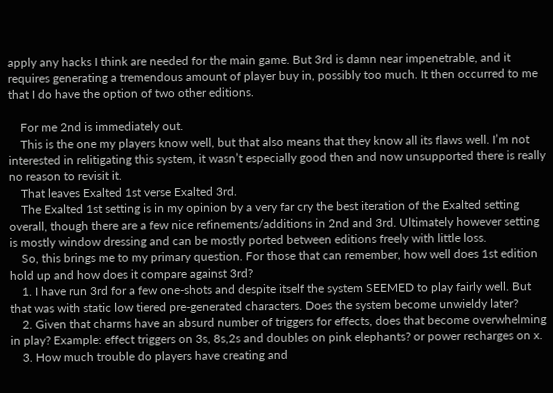apply any hacks I think are needed for the main game. But 3rd is damn near impenetrable, and it requires generating a tremendous amount of player buy in, possibly too much. It then occurred to me that I do have the option of two other editions.

    For me 2nd is immediately out.
    This is the one my players know well, but that also means that they know all its flaws well. I’m not interested in relitigating this system, it wasn’t especially good then and now unsupported there is really no reason to revisit it.
    That leaves Exalted 1st verse Exalted 3rd.
    The Exalted 1st setting is in my opinion by a very far cry the best iteration of the Exalted setting overall, though there are a few nice refinements/additions in 2nd and 3rd. Ultimately however setting is mostly window dressing and can be mostly ported between editions freely with little loss.
    So, this brings me to my primary question. For those that can remember, how well does 1st edition hold up and how does it compare against 3rd?
    1. I have run 3rd for a few one-shots and despite itself the system SEEMED to play fairly well. But that was with static low tiered pre-generated characters. Does the system become unwieldy later?
    2. Given that charms have an absurd number of triggers for effects, does that become overwhelming in play? Example: effect triggers on 3s, 8s,2s and doubles on pink elephants? or power recharges on x.
    3. How much trouble do players have creating and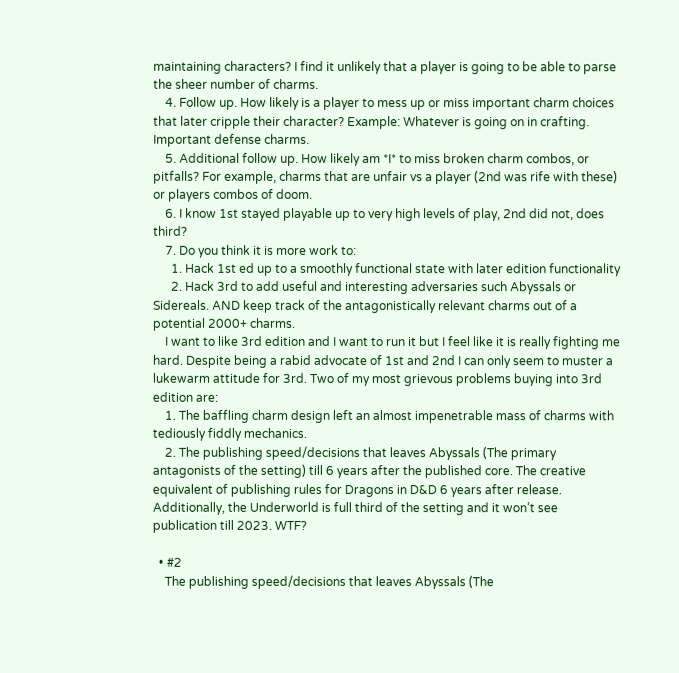maintaining characters? I find it unlikely that a player is going to be able to parse the sheer number of charms.
    4. Follow up. How likely is a player to mess up or miss important charm choices that later cripple their character? Example: Whatever is going on in crafting. Important defense charms.
    5. Additional follow up. How likely am *I* to miss broken charm combos, or pitfalls? For example, charms that are unfair vs a player (2nd was rife with these) or players combos of doom.
    6. I know 1st stayed playable up to very high levels of play, 2nd did not, does third?
    7. Do you think it is more work to:
      1. Hack 1st ed up to a smoothly functional state with later edition functionality
      2. Hack 3rd to add useful and interesting adversaries such Abyssals or Sidereals. AND keep track of the antagonistically relevant charms out of a potential 2000+ charms.
    I want to like 3rd edition and I want to run it but I feel like it is really fighting me hard. Despite being a rabid advocate of 1st and 2nd I can only seem to muster a lukewarm attitude for 3rd. Two of my most grievous problems buying into 3rd edition are:
    1. The baffling charm design left an almost impenetrable mass of charms with tediously fiddly mechanics.
    2. The publishing speed/decisions that leaves Abyssals (The primary antagonists of the setting) till 6 years after the published core. The creative equivalent of publishing rules for Dragons in D&D 6 years after release. Additionally, the Underworld is full third of the setting and it won’t see publication till 2023. WTF?

  • #2
    The publishing speed/decisions that leaves Abyssals (The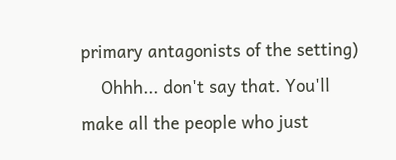primary antagonists of the setting)
    Ohhh... don't say that. You'll make all the people who just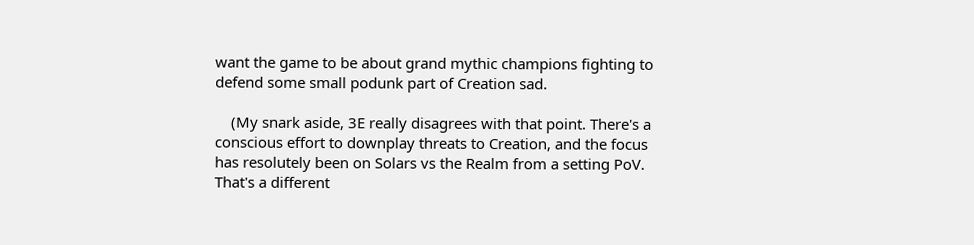want the game to be about grand mythic champions fighting to defend some small podunk part of Creation sad.

    (My snark aside, 3E really disagrees with that point. There's a conscious effort to downplay threats to Creation, and the focus has resolutely been on Solars vs the Realm from a setting PoV. That's a different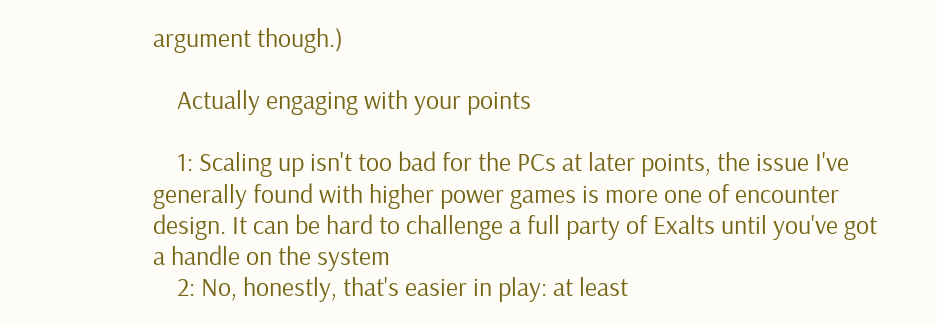argument though.)

    Actually engaging with your points

    1: Scaling up isn't too bad for the PCs at later points, the issue I've generally found with higher power games is more one of encounter design. It can be hard to challenge a full party of Exalts until you've got a handle on the system
    2: No, honestly, that's easier in play: at least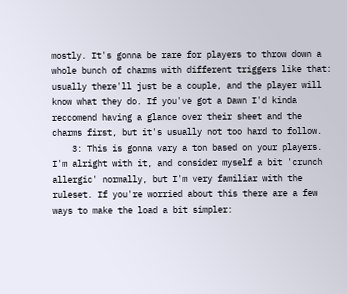mostly. It's gonna be rare for players to throw down a whole bunch of charms with different triggers like that: usually there'll just be a couple, and the player will know what they do. If you've got a Dawn I'd kinda reccomend having a glance over their sheet and the charms first, but it's usually not too hard to follow.
    3: This is gonna vary a ton based on your players. I'm alright with it, and consider myself a bit 'crunch allergic' normally, but I'm very familiar with the ruleset. If you're worried about this there are a few ways to make the load a bit simpler: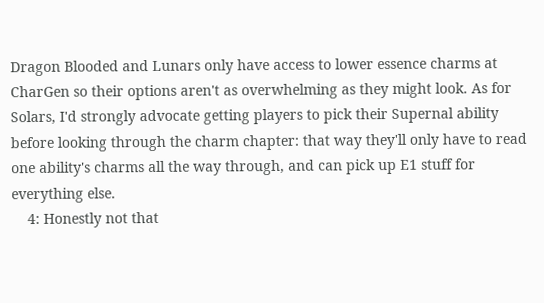Dragon Blooded and Lunars only have access to lower essence charms at CharGen so their options aren't as overwhelming as they might look. As for Solars, I'd strongly advocate getting players to pick their Supernal ability before looking through the charm chapter: that way they'll only have to read one ability's charms all the way through, and can pick up E1 stuff for everything else.
    4: Honestly not that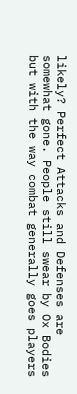likely? Perfect Attacks and Defenses are somewhat gone. People still swear by Ox Bodies but with the way combat generally goes players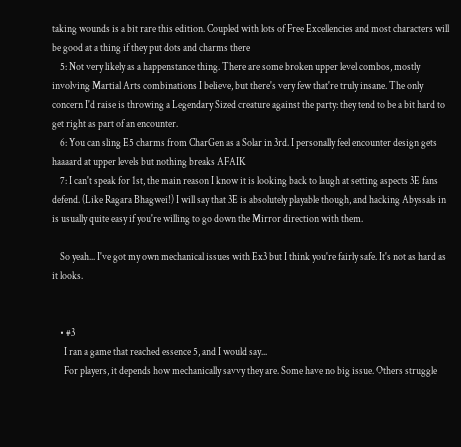taking wounds is a bit rare this edition. Coupled with lots of Free Excellencies and most characters will be good at a thing if they put dots and charms there
    5: Not very likely as a happenstance thing. There are some broken upper level combos, mostly involving Martial Arts combinations I believe, but there's very few that're truly insane. The only concern I'd raise is throwing a Legendary Sized creature against the party: they tend to be a bit hard to get right as part of an encounter.
    6: You can sling E5 charms from CharGen as a Solar in 3rd. I personally feel encounter design gets haaaard at upper levels but nothing breaks AFAIK
    7: I can't speak for 1st, the main reason I know it is looking back to laugh at setting aspects 3E fans defend. (Like Ragara Bhagwei!) I will say that 3E is absolutely playable though, and hacking Abyssals in is usually quite easy if you're willing to go down the Mirror direction with them.

    So yeah... I've got my own mechanical issues with Ex3 but I think you're fairly safe. It's not as hard as it looks.


    • #3
      I ran a game that reached essence 5, and I would say...
      For players, it depends how mechanically savvy they are. Some have no big issue. Others struggle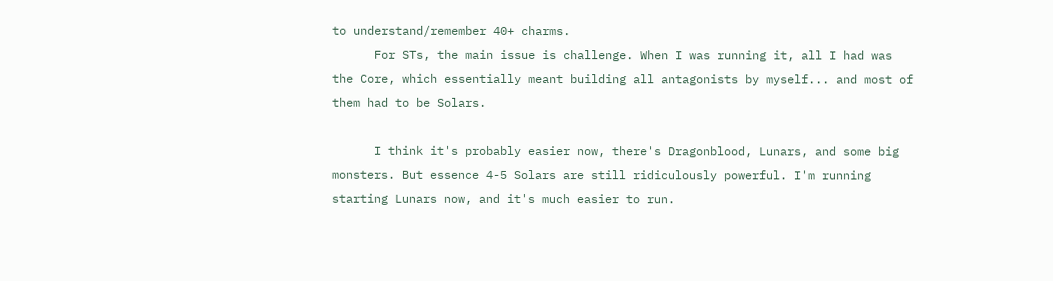to understand/remember 40+ charms.
      For STs, the main issue is challenge. When I was running it, all I had was the Core, which essentially meant building all antagonists by myself... and most of them had to be Solars.

      I think it's probably easier now, there's Dragonblood, Lunars, and some big monsters. But essence 4-5 Solars are still ridiculously powerful. I'm running starting Lunars now, and it's much easier to run.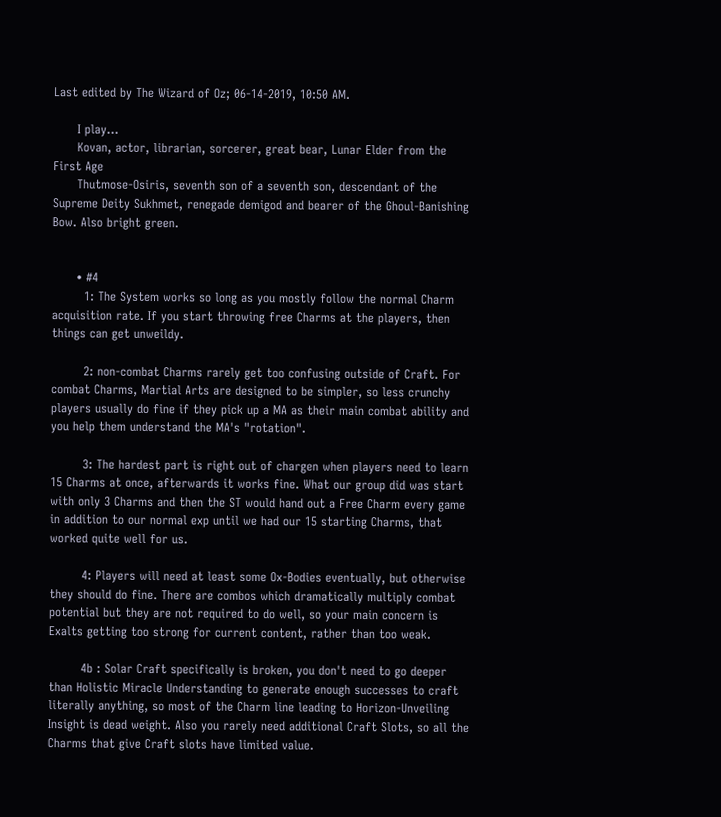Last edited by The Wizard of Oz; 06-14-2019, 10:50 AM.

      I play...
      Kovan, actor, librarian, sorcerer, great bear, Lunar Elder from the First Age
      Thutmose-Osiris, seventh son of a seventh son, descendant of the Supreme Deity Sukhmet, renegade demigod and bearer of the Ghoul-Banishing Bow. Also bright green.


      • #4
        1: The System works so long as you mostly follow the normal Charm acquisition rate. If you start throwing free Charms at the players, then things can get unweildy.

        2: non-combat Charms rarely get too confusing outside of Craft. For combat Charms, Martial Arts are designed to be simpler, so less crunchy players usually do fine if they pick up a MA as their main combat ability and you help them understand the MA's "rotation".

        3: The hardest part is right out of chargen when players need to learn 15 Charms at once, afterwards it works fine. What our group did was start with only 3 Charms and then the ST would hand out a Free Charm every game in addition to our normal exp until we had our 15 starting Charms, that worked quite well for us.

        4: Players will need at least some Ox-Bodies eventually, but otherwise they should do fine. There are combos which dramatically multiply combat potential but they are not required to do well, so your main concern is Exalts getting too strong for current content, rather than too weak.

        4b : Solar Craft specifically is broken, you don't need to go deeper than Holistic Miracle Understanding to generate enough successes to craft literally anything, so most of the Charm line leading to Horizon-Unveiling Insight is dead weight. Also you rarely need additional Craft Slots, so all the Charms that give Craft slots have limited value.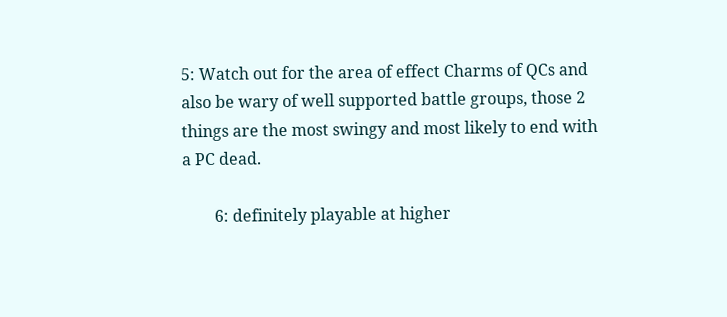5: Watch out for the area of effect Charms of QCs and also be wary of well supported battle groups, those 2 things are the most swingy and most likely to end with a PC dead.

        6: definitely playable at higher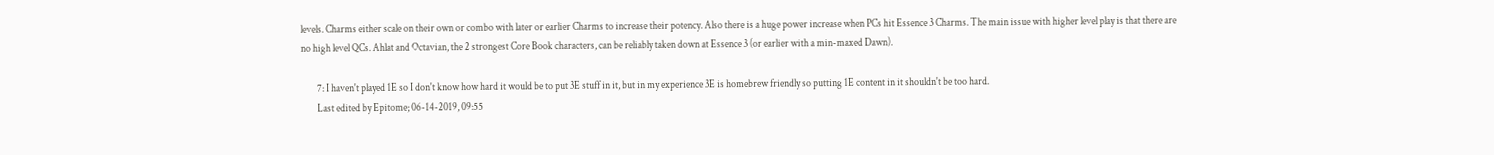levels. Charms either scale on their own or combo with later or earlier Charms to increase their potency. Also there is a huge power increase when PCs hit Essence 3 Charms. The main issue with higher level play is that there are no high level QCs. Ahlat and Octavian, the 2 strongest Core Book characters, can be reliably taken down at Essence 3 (or earlier with a min-maxed Dawn).

        7: I haven't played 1E so I don't know how hard it would be to put 3E stuff in it, but in my experience 3E is homebrew friendly so putting 1E content in it shouldn't be too hard.
        Last edited by Epitome; 06-14-2019, 09:55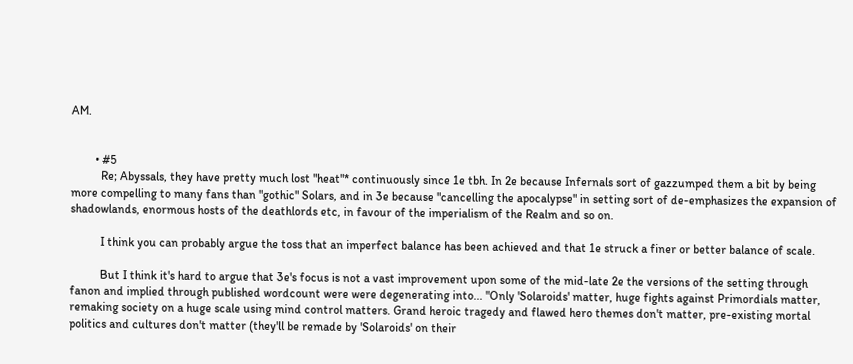AM.


        • #5
          Re; Abyssals, they have pretty much lost "heat"* continuously since 1e tbh. In 2e because Infernals sort of gazzumped them a bit by being more compelling to many fans than "gothic" Solars, and in 3e because "cancelling the apocalypse" in setting sort of de-emphasizes the expansion of shadowlands, enormous hosts of the deathlords etc, in favour of the imperialism of the Realm and so on.

          I think you can probably argue the toss that an imperfect balance has been achieved and that 1e struck a finer or better balance of scale.

          But I think it's hard to argue that 3e's focus is not a vast improvement upon some of the mid-late 2e the versions of the setting through fanon and implied through published wordcount were were degenerating into... "Only 'Solaroids' matter, huge fights against Primordials matter, remaking society on a huge scale using mind control matters. Grand heroic tragedy and flawed hero themes don't matter, pre-existing mortal politics and cultures don't matter (they'll be remade by 'Solaroids' on their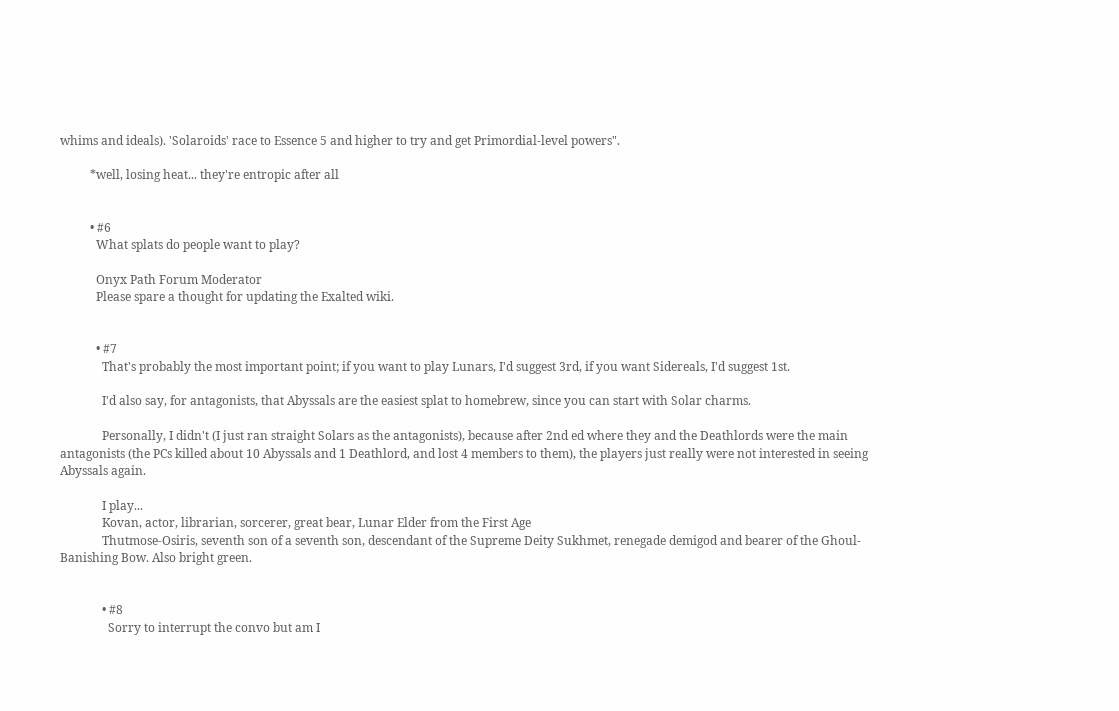whims and ideals). 'Solaroids' race to Essence 5 and higher to try and get Primordial-level powers".

          *well, losing heat... they're entropic after all


          • #6
            What splats do people want to play?

            Onyx Path Forum Moderator
            Please spare a thought for updating the Exalted wiki.


            • #7
              That's probably the most important point; if you want to play Lunars, I'd suggest 3rd, if you want Sidereals, I'd suggest 1st.

              I'd also say, for antagonists, that Abyssals are the easiest splat to homebrew, since you can start with Solar charms.

              Personally, I didn't (I just ran straight Solars as the antagonists), because after 2nd ed where they and the Deathlords were the main antagonists (the PCs killed about 10 Abyssals and 1 Deathlord, and lost 4 members to them), the players just really were not interested in seeing Abyssals again.

              I play...
              Kovan, actor, librarian, sorcerer, great bear, Lunar Elder from the First Age
              Thutmose-Osiris, seventh son of a seventh son, descendant of the Supreme Deity Sukhmet, renegade demigod and bearer of the Ghoul-Banishing Bow. Also bright green.


              • #8
                Sorry to interrupt the convo but am I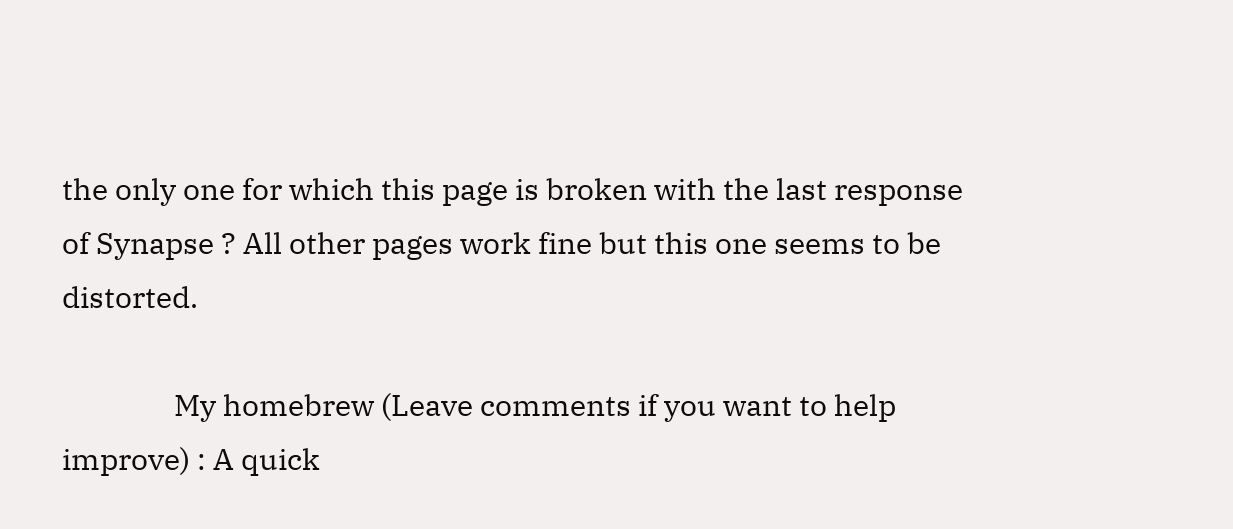the only one for which this page is broken with the last response of Synapse ? All other pages work fine but this one seems to be distorted.

                My homebrew (Leave comments if you want to help improve) : A quick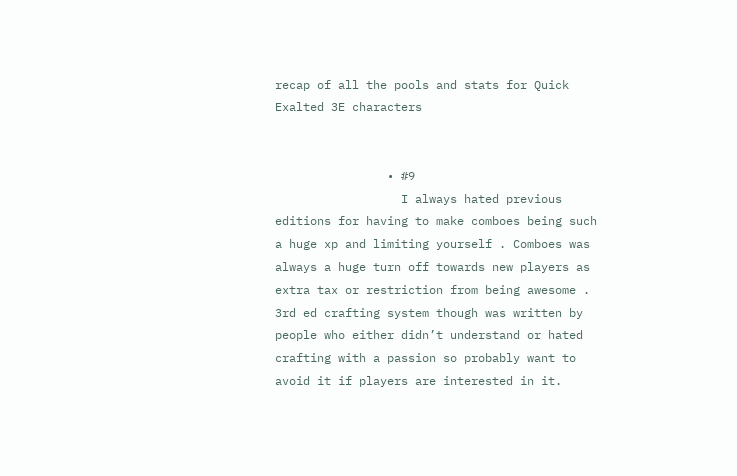recap of all the pools and stats for Quick Exalted 3E characters


                • #9
                  I always hated previous editions for having to make comboes being such a huge xp and limiting yourself . Comboes was always a huge turn off towards new players as extra tax or restriction from being awesome . 3rd ed crafting system though was written by people who either didn’t understand or hated crafting with a passion so probably want to avoid it if players are interested in it.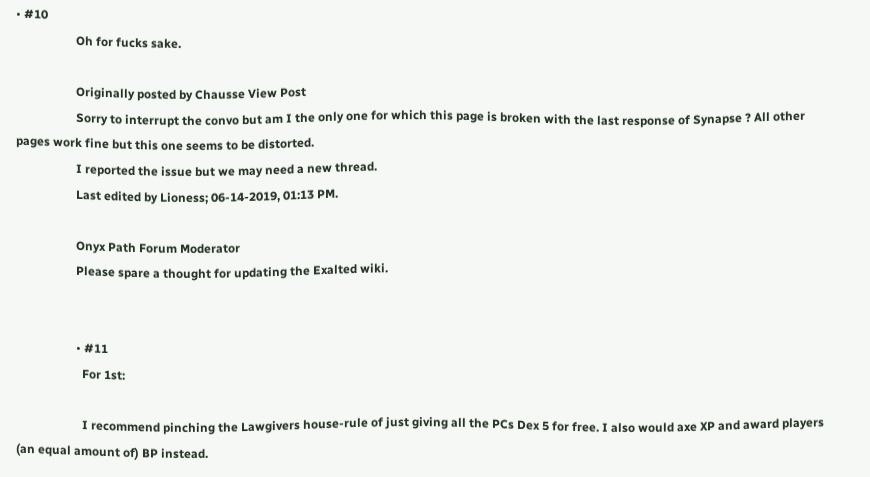• #10
                    Oh for fucks sake.

                    Originally posted by Chausse View Post
                    Sorry to interrupt the convo but am I the only one for which this page is broken with the last response of Synapse ? All other pages work fine but this one seems to be distorted.
                    I reported the issue but we may need a new thread.
                    Last edited by Lioness; 06-14-2019, 01:13 PM.

                    Onyx Path Forum Moderator
                    Please spare a thought for updating the Exalted wiki.


                    • #11
                      For 1st:

                      I recommend pinching the Lawgivers house-rule of just giving all the PCs Dex 5 for free. I also would axe XP and award players (an equal amount of) BP instead.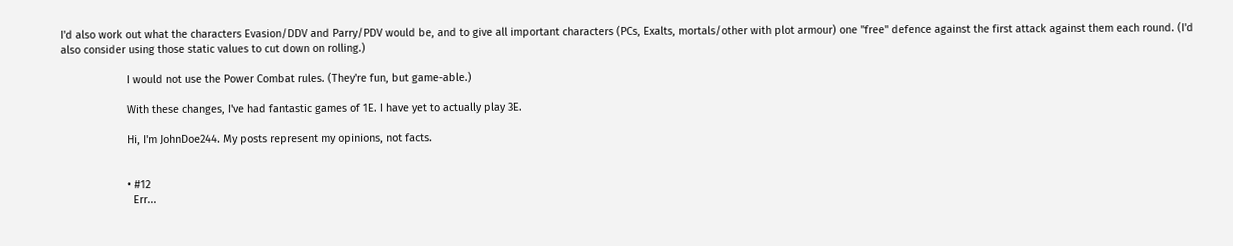I'd also work out what the characters Evasion/DDV and Parry/PDV would be, and to give all important characters (PCs, Exalts, mortals/other with plot armour) one "free" defence against the first attack against them each round. (I'd also consider using those static values to cut down on rolling.)

                      I would not use the Power Combat rules. (They're fun, but game-able.)

                      With these changes, I've had fantastic games of 1E. I have yet to actually play 3E.

                      Hi, I'm JohnDoe244. My posts represent my opinions, not facts.


                      • #12
                        Err...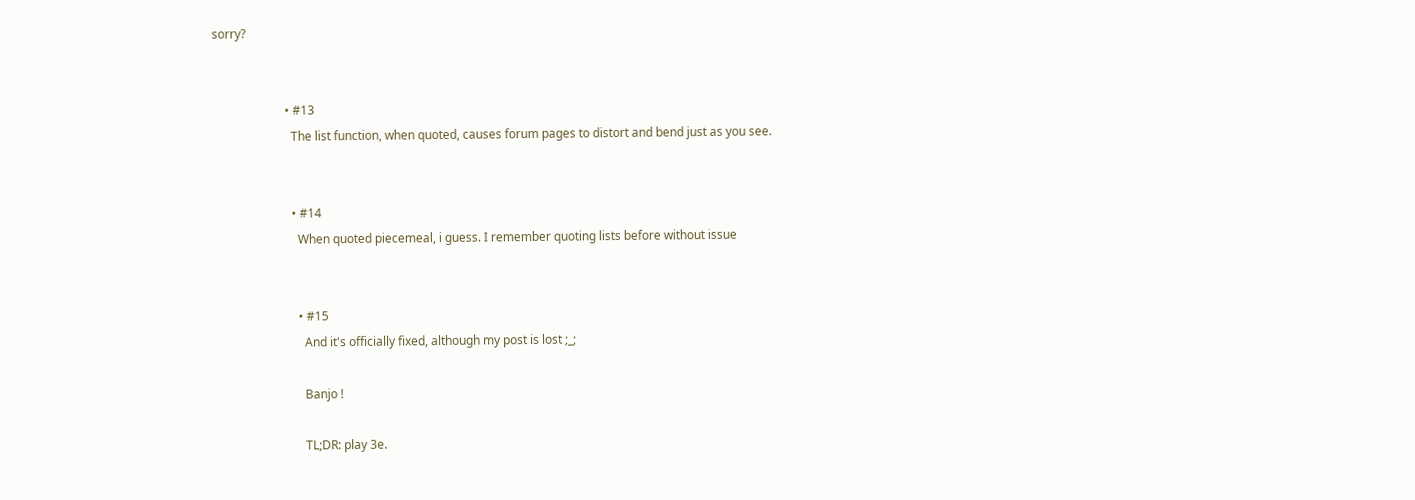sorry?


                        • #13
                          The list function, when quoted, causes forum pages to distort and bend just as you see.


                          • #14
                            When quoted piecemeal, i guess. I remember quoting lists before without issue


                            • #15
                              And it's officially fixed, although my post is lost ;_;

                              Banjo !

                              TL;DR: play 3e.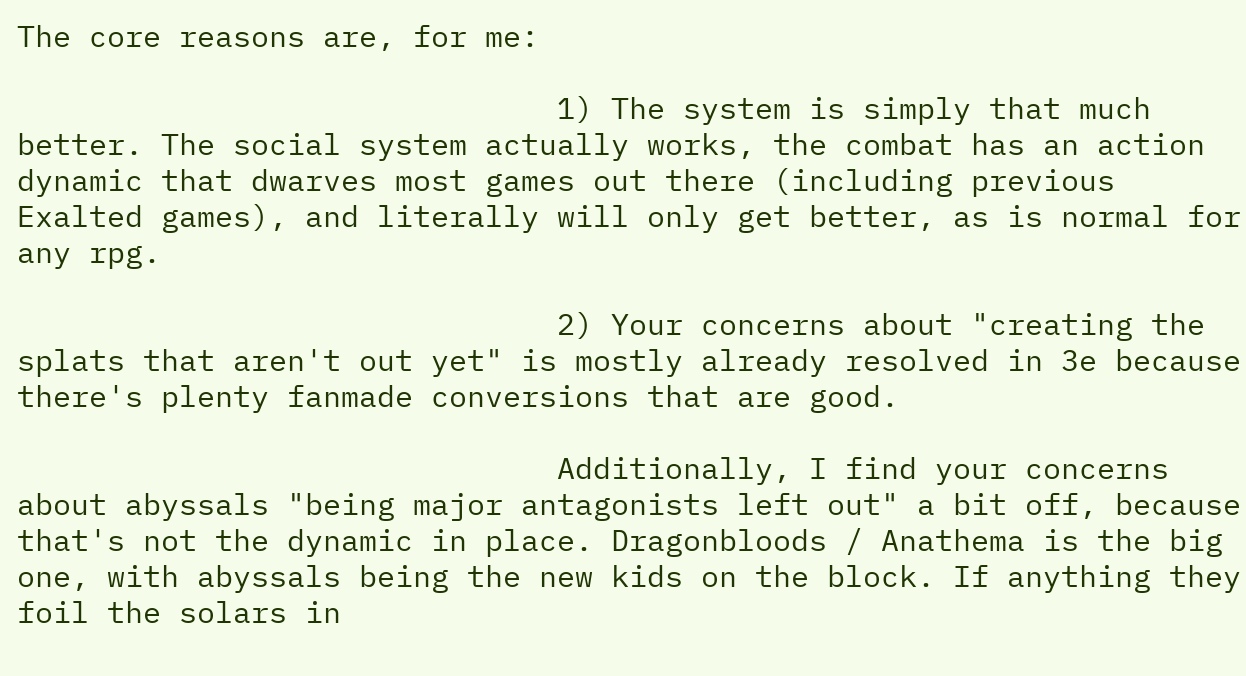The core reasons are, for me:

                              1) The system is simply that much better. The social system actually works, the combat has an action dynamic that dwarves most games out there (including previous Exalted games), and literally will only get better, as is normal for any rpg.

                              2) Your concerns about "creating the splats that aren't out yet" is mostly already resolved in 3e because there's plenty fanmade conversions that are good.

                              Additionally, I find your concerns about abyssals "being major antagonists left out" a bit off, because that's not the dynamic in place. Dragonbloods / Anathema is the big one, with abyssals being the new kids on the block. If anything they foil the solars in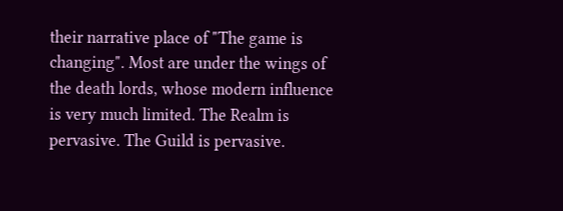their narrative place of "The game is changing". Most are under the wings of the death lords, whose modern influence is very much limited. The Realm is pervasive. The Guild is pervasive.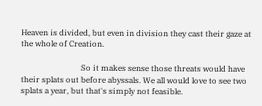Heaven is divided, but even in division they cast their gaze at the whole of Creation.

                              So it makes sense those threats would have their splats out before abyssals. We all would love to see two splats a year, but that's simply not feasible.